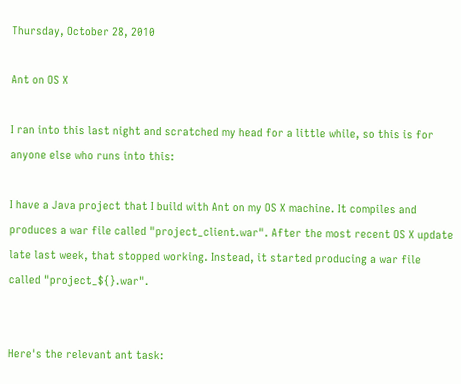Thursday, October 28, 2010

Ant on OS X

I ran into this last night and scratched my head for a little while, so this is for anyone else who runs into this:

I have a Java project that I build with Ant on my OS X machine. It compiles and produces a war file called "project_client.war". After the most recent OS X update late last week, that stopped working. Instead, it started producing a war file called "project_${}.war".


Here's the relevant ant task: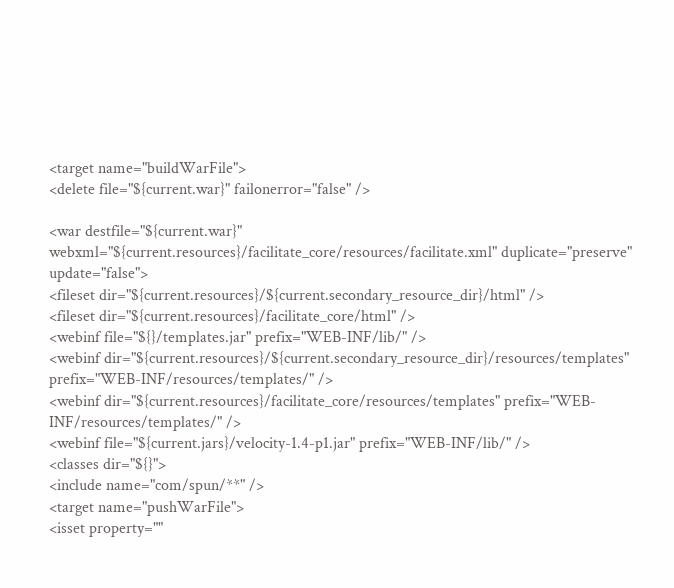<target name="buildWarFile">
<delete file="${current.war}" failonerror="false" />

<war destfile="${current.war}" webxml="${current.resources}/facilitate_core/resources/facilitate.xml" duplicate="preserve" update="false">
<fileset dir="${current.resources}/${current.secondary_resource_dir}/html" />
<fileset dir="${current.resources}/facilitate_core/html" />
<webinf file="${}/templates.jar" prefix="WEB-INF/lib/" />
<webinf dir="${current.resources}/${current.secondary_resource_dir}/resources/templates" prefix="WEB-INF/resources/templates/" />
<webinf dir="${current.resources}/facilitate_core/resources/templates" prefix="WEB-INF/resources/templates/" />
<webinf file="${current.jars}/velocity-1.4-p1.jar" prefix="WEB-INF/lib/" />
<classes dir="${}">
<include name="com/spun/**" />
<target name="pushWarFile">
<isset property=""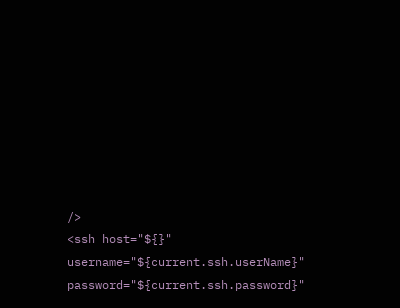/>
<ssh host="${}" username="${current.ssh.userName}" password="${current.ssh.password}"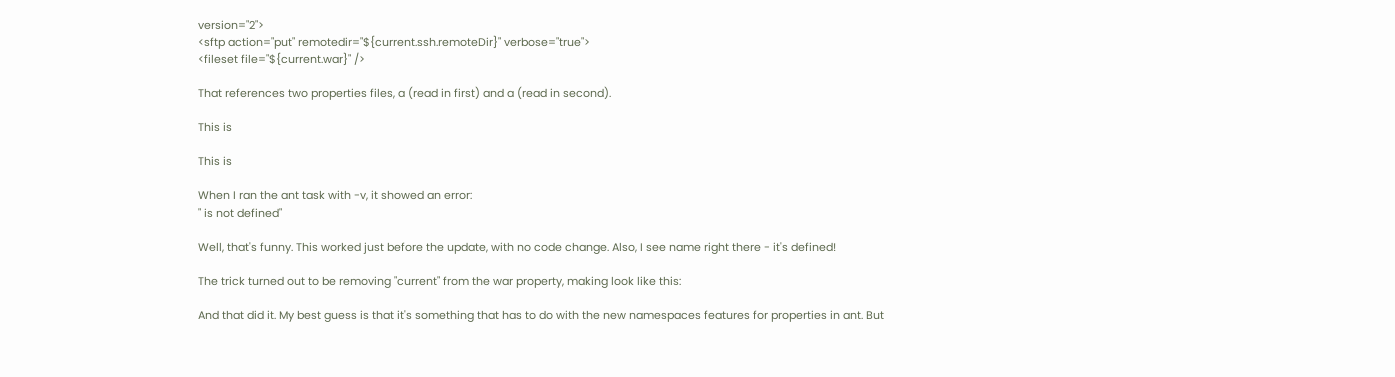version="2">
<sftp action="put" remotedir="${current.ssh.remoteDir}" verbose="true">
<fileset file="${current.war}" />

That references two properties files, a (read in first) and a (read in second).

This is

This is

When I ran the ant task with -v, it showed an error:
" is not defined"

Well, that's funny. This worked just before the update, with no code change. Also, I see name right there - it's defined!

The trick turned out to be removing "current" from the war property, making look like this:

And that did it. My best guess is that it's something that has to do with the new namespaces features for properties in ant. But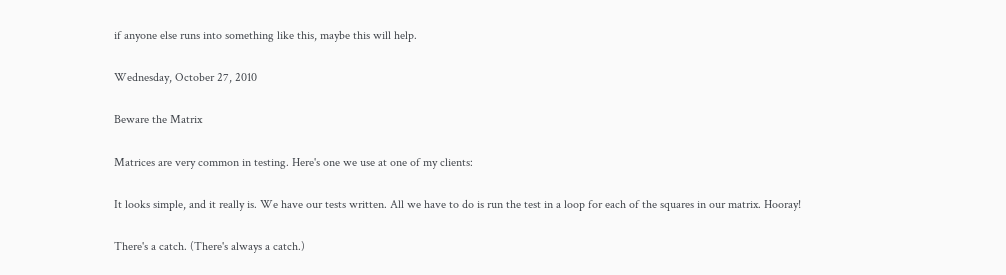if anyone else runs into something like this, maybe this will help.

Wednesday, October 27, 2010

Beware the Matrix

Matrices are very common in testing. Here's one we use at one of my clients:

It looks simple, and it really is. We have our tests written. All we have to do is run the test in a loop for each of the squares in our matrix. Hooray!

There's a catch. (There's always a catch.)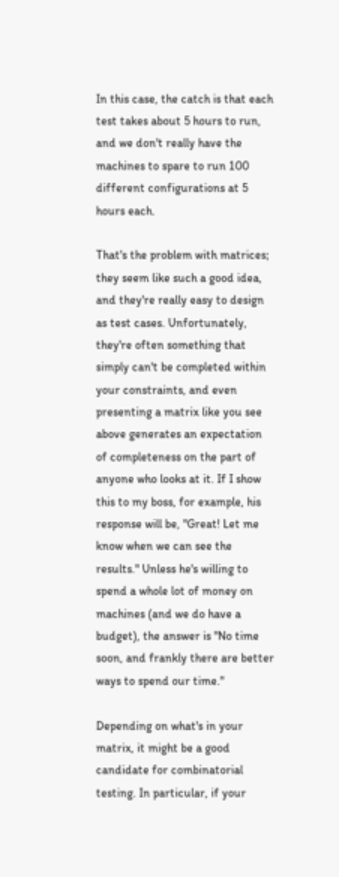In this case, the catch is that each test takes about 5 hours to run, and we don't really have the machines to spare to run 100 different configurations at 5 hours each.

That's the problem with matrices; they seem like such a good idea, and they're really easy to design as test cases. Unfortunately, they're often something that simply can't be completed within your constraints, and even presenting a matrix like you see above generates an expectation of completeness on the part of anyone who looks at it. If I show this to my boss, for example, his response will be, "Great! Let me know when we can see the results." Unless he's willing to spend a whole lot of money on machines (and we do have a budget), the answer is "No time soon, and frankly there are better ways to spend our time."

Depending on what's in your matrix, it might be a good candidate for combinatorial testing. In particular, if your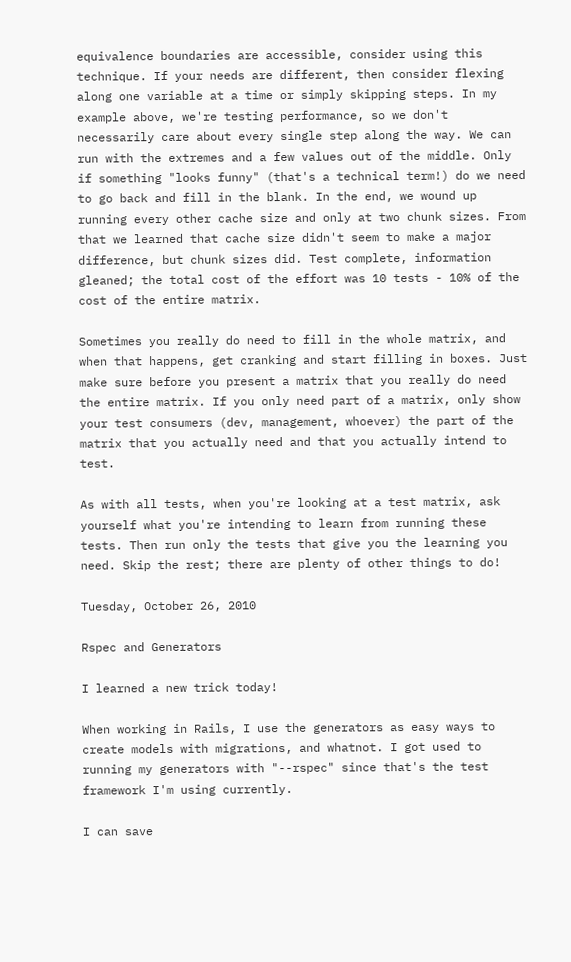equivalence boundaries are accessible, consider using this technique. If your needs are different, then consider flexing along one variable at a time or simply skipping steps. In my example above, we're testing performance, so we don't necessarily care about every single step along the way. We can run with the extremes and a few values out of the middle. Only if something "looks funny" (that's a technical term!) do we need to go back and fill in the blank. In the end, we wound up running every other cache size and only at two chunk sizes. From that we learned that cache size didn't seem to make a major difference, but chunk sizes did. Test complete, information gleaned; the total cost of the effort was 10 tests - 10% of the cost of the entire matrix.

Sometimes you really do need to fill in the whole matrix, and when that happens, get cranking and start filling in boxes. Just make sure before you present a matrix that you really do need the entire matrix. If you only need part of a matrix, only show your test consumers (dev, management, whoever) the part of the matrix that you actually need and that you actually intend to test.

As with all tests, when you're looking at a test matrix, ask yourself what you're intending to learn from running these tests. Then run only the tests that give you the learning you need. Skip the rest; there are plenty of other things to do!

Tuesday, October 26, 2010

Rspec and Generators

I learned a new trick today!

When working in Rails, I use the generators as easy ways to create models with migrations, and whatnot. I got used to running my generators with "--rspec" since that's the test framework I'm using currently.

I can save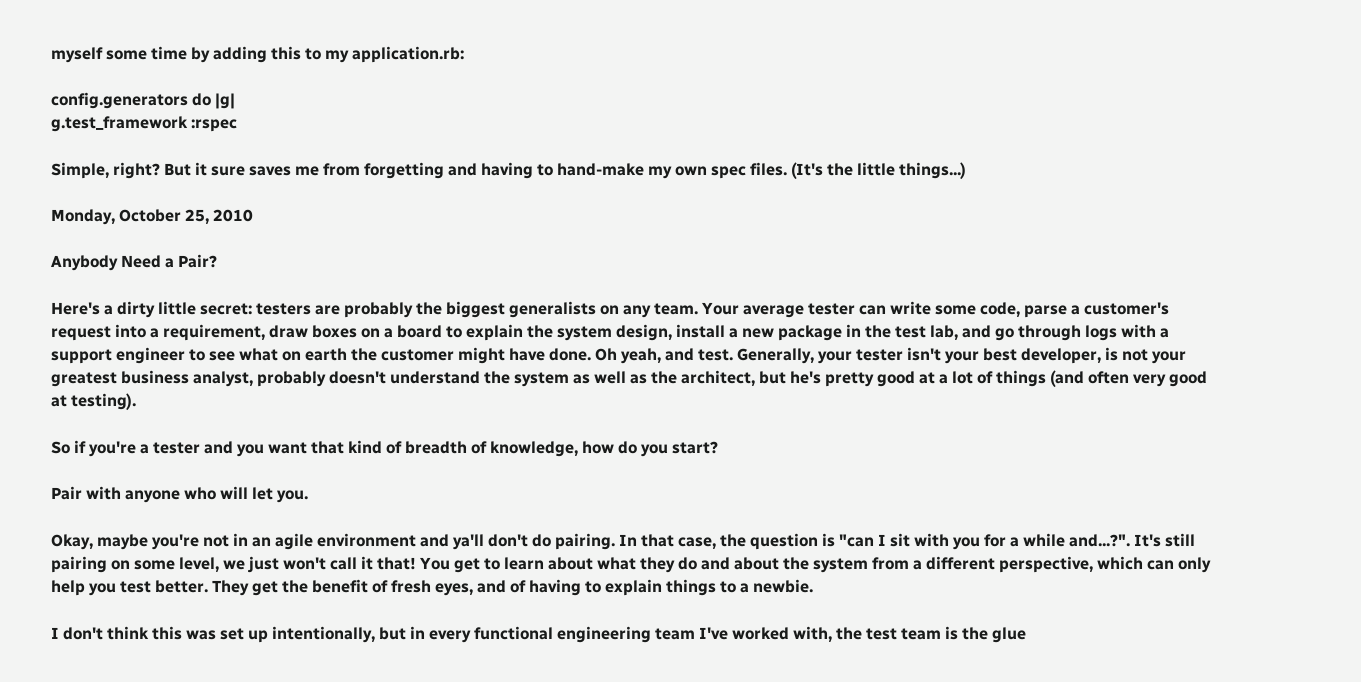myself some time by adding this to my application.rb:

config.generators do |g|
g.test_framework :rspec

Simple, right? But it sure saves me from forgetting and having to hand-make my own spec files. (It's the little things...)

Monday, October 25, 2010

Anybody Need a Pair?

Here's a dirty little secret: testers are probably the biggest generalists on any team. Your average tester can write some code, parse a customer's request into a requirement, draw boxes on a board to explain the system design, install a new package in the test lab, and go through logs with a support engineer to see what on earth the customer might have done. Oh yeah, and test. Generally, your tester isn't your best developer, is not your greatest business analyst, probably doesn't understand the system as well as the architect, but he's pretty good at a lot of things (and often very good at testing).

So if you're a tester and you want that kind of breadth of knowledge, how do you start?

Pair with anyone who will let you.

Okay, maybe you're not in an agile environment and ya'll don't do pairing. In that case, the question is "can I sit with you for a while and...?". It's still pairing on some level, we just won't call it that! You get to learn about what they do and about the system from a different perspective, which can only help you test better. They get the benefit of fresh eyes, and of having to explain things to a newbie.

I don't think this was set up intentionally, but in every functional engineering team I've worked with, the test team is the glue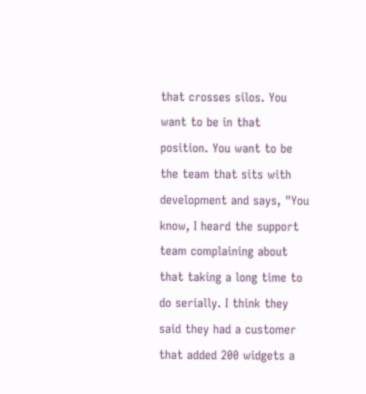that crosses silos. You want to be in that position. You want to be the team that sits with development and says, "You know, I heard the support team complaining about that taking a long time to do serially. I think they said they had a customer that added 200 widgets a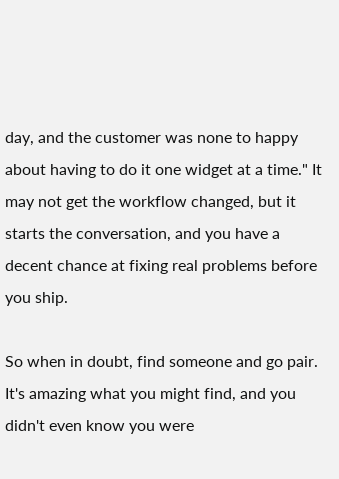day, and the customer was none to happy about having to do it one widget at a time." It may not get the workflow changed, but it starts the conversation, and you have a decent chance at fixing real problems before you ship.

So when in doubt, find someone and go pair. It's amazing what you might find, and you didn't even know you were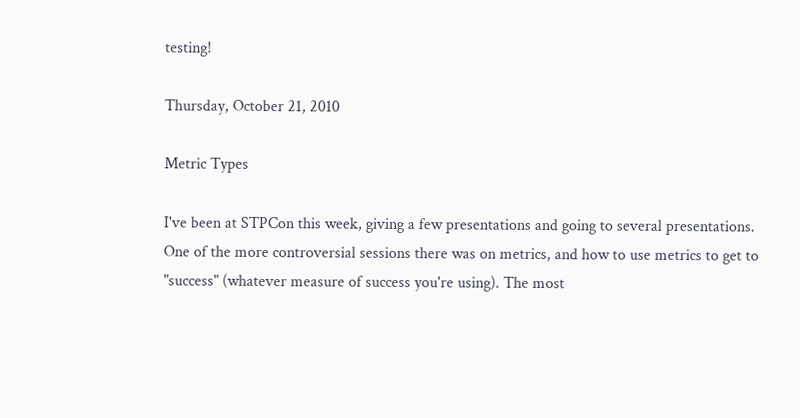testing!

Thursday, October 21, 2010

Metric Types

I've been at STPCon this week, giving a few presentations and going to several presentations. One of the more controversial sessions there was on metrics, and how to use metrics to get to "success" (whatever measure of success you're using). The most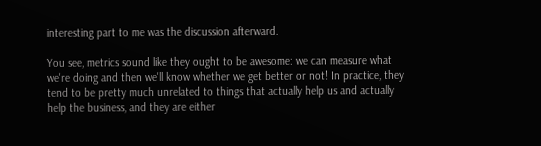interesting part to me was the discussion afterward.

You see, metrics sound like they ought to be awesome: we can measure what we're doing and then we'll know whether we get better or not! In practice, they tend to be pretty much unrelated to things that actually help us and actually help the business, and they are either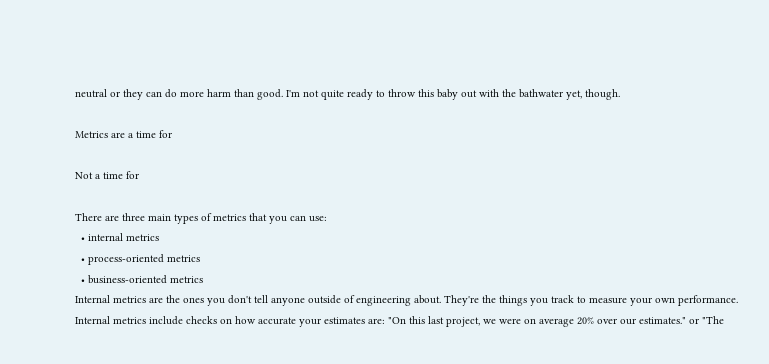neutral or they can do more harm than good. I'm not quite ready to throw this baby out with the bathwater yet, though.

Metrics are a time for

Not a time for

There are three main types of metrics that you can use:
  • internal metrics
  • process-oriented metrics
  • business-oriented metrics
Internal metrics are the ones you don't tell anyone outside of engineering about. They're the things you track to measure your own performance. Internal metrics include checks on how accurate your estimates are: "On this last project, we were on average 20% over our estimates." or "The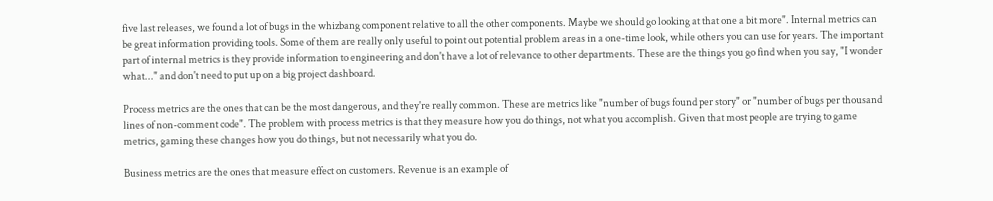five last releases, we found a lot of bugs in the whizbang component relative to all the other components. Maybe we should go looking at that one a bit more". Internal metrics can be great information providing tools. Some of them are really only useful to point out potential problem areas in a one-time look, while others you can use for years. The important part of internal metrics is they provide information to engineering and don't have a lot of relevance to other departments. These are the things you go find when you say, "I wonder what..." and don't need to put up on a big project dashboard.

Process metrics are the ones that can be the most dangerous, and they're really common. These are metrics like "number of bugs found per story" or "number of bugs per thousand lines of non-comment code". The problem with process metrics is that they measure how you do things, not what you accomplish. Given that most people are trying to game metrics, gaming these changes how you do things, but not necessarily what you do.

Business metrics are the ones that measure effect on customers. Revenue is an example of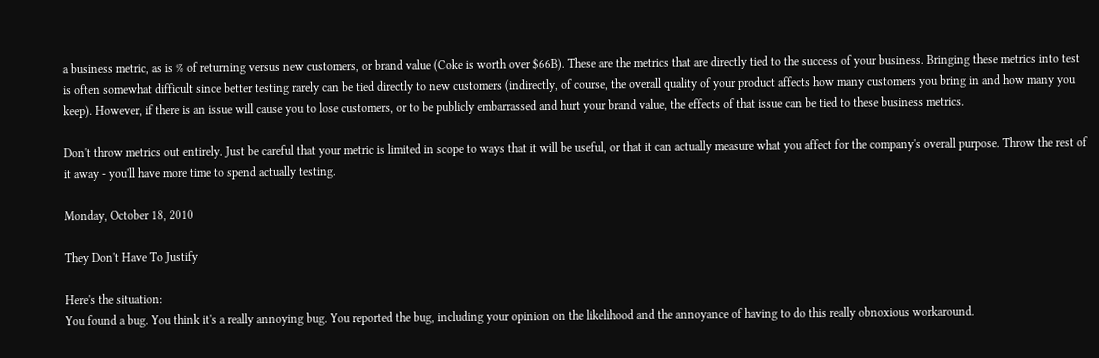a business metric, as is % of returning versus new customers, or brand value (Coke is worth over $66B). These are the metrics that are directly tied to the success of your business. Bringing these metrics into test is often somewhat difficult since better testing rarely can be tied directly to new customers (indirectly, of course, the overall quality of your product affects how many customers you bring in and how many you keep). However, if there is an issue will cause you to lose customers, or to be publicly embarrassed and hurt your brand value, the effects of that issue can be tied to these business metrics.

Don't throw metrics out entirely. Just be careful that your metric is limited in scope to ways that it will be useful, or that it can actually measure what you affect for the company's overall purpose. Throw the rest of it away - you'll have more time to spend actually testing.

Monday, October 18, 2010

They Don't Have To Justify

Here's the situation:
You found a bug. You think it's a really annoying bug. You reported the bug, including your opinion on the likelihood and the annoyance of having to do this really obnoxious workaround.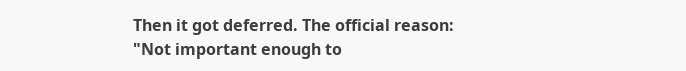Then it got deferred. The official reason: "Not important enough to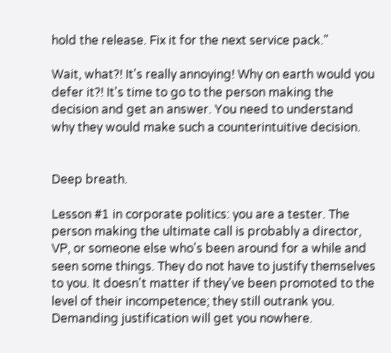hold the release. Fix it for the next service pack."

Wait, what?! It's really annoying! Why on earth would you defer it?! It's time to go to the person making the decision and get an answer. You need to understand why they would make such a counterintuitive decision.


Deep breath.

Lesson #1 in corporate politics: you are a tester. The person making the ultimate call is probably a director, VP, or someone else who's been around for a while and seen some things. They do not have to justify themselves to you. It doesn't matter if they've been promoted to the level of their incompetence; they still outrank you. Demanding justification will get you nowhere.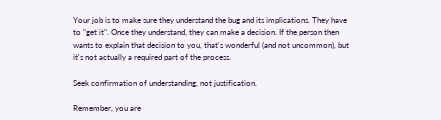Your job is to make sure they understand the bug and its implications. They have to "get it". Once they understand, they can make a decision. If the person then wants to explain that decision to you, that's wonderful (and not uncommon), but it's not actually a required part of the process.

Seek confirmation of understanding, not justification.

Remember, you are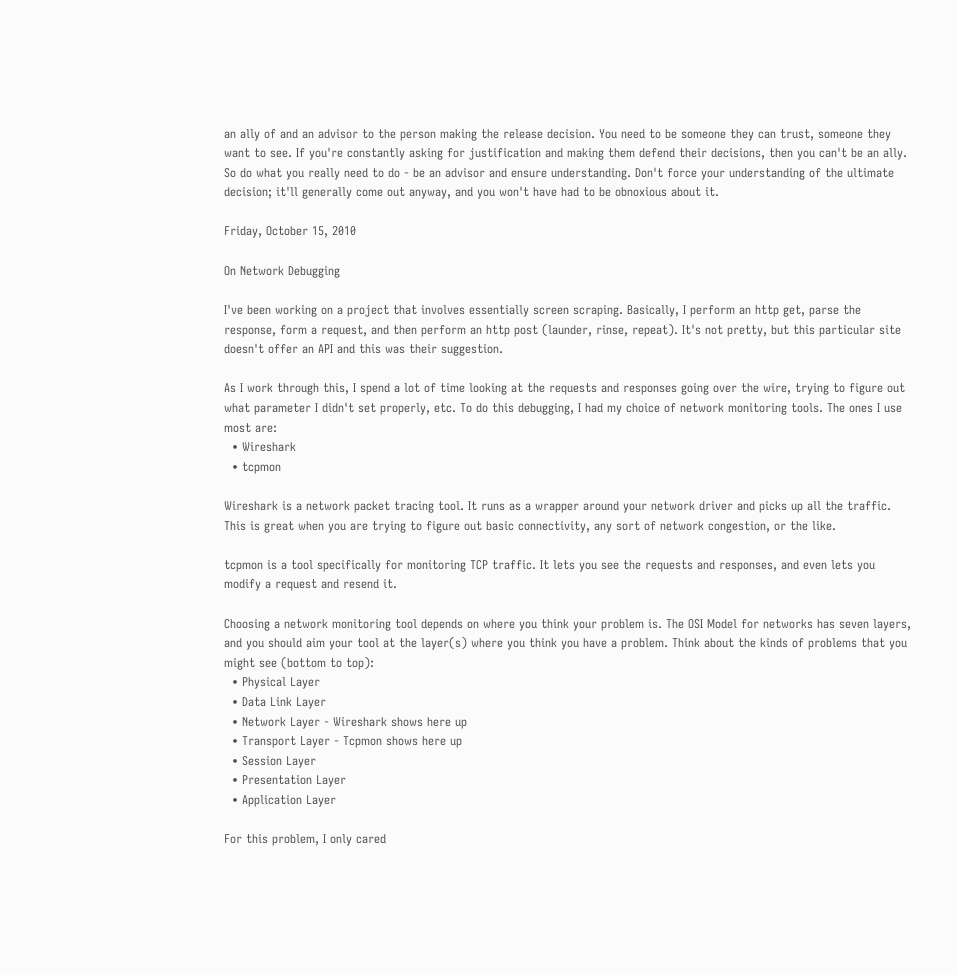an ally of and an advisor to the person making the release decision. You need to be someone they can trust, someone they want to see. If you're constantly asking for justification and making them defend their decisions, then you can't be an ally. So do what you really need to do - be an advisor and ensure understanding. Don't force your understanding of the ultimate decision; it'll generally come out anyway, and you won't have had to be obnoxious about it.

Friday, October 15, 2010

On Network Debugging

I've been working on a project that involves essentially screen scraping. Basically, I perform an http get, parse the response, form a request, and then perform an http post (launder, rinse, repeat). It's not pretty, but this particular site doesn't offer an API and this was their suggestion.

As I work through this, I spend a lot of time looking at the requests and responses going over the wire, trying to figure out what parameter I didn't set properly, etc. To do this debugging, I had my choice of network monitoring tools. The ones I use most are:
  • Wireshark
  • tcpmon

Wireshark is a network packet tracing tool. It runs as a wrapper around your network driver and picks up all the traffic. This is great when you are trying to figure out basic connectivity, any sort of network congestion, or the like.

tcpmon is a tool specifically for monitoring TCP traffic. It lets you see the requests and responses, and even lets you modify a request and resend it.

Choosing a network monitoring tool depends on where you think your problem is. The OSI Model for networks has seven layers, and you should aim your tool at the layer(s) where you think you have a problem. Think about the kinds of problems that you might see (bottom to top):
  • Physical Layer
  • Data Link Layer
  • Network Layer - Wireshark shows here up
  • Transport Layer - Tcpmon shows here up
  • Session Layer
  • Presentation Layer
  • Application Layer

For this problem, I only cared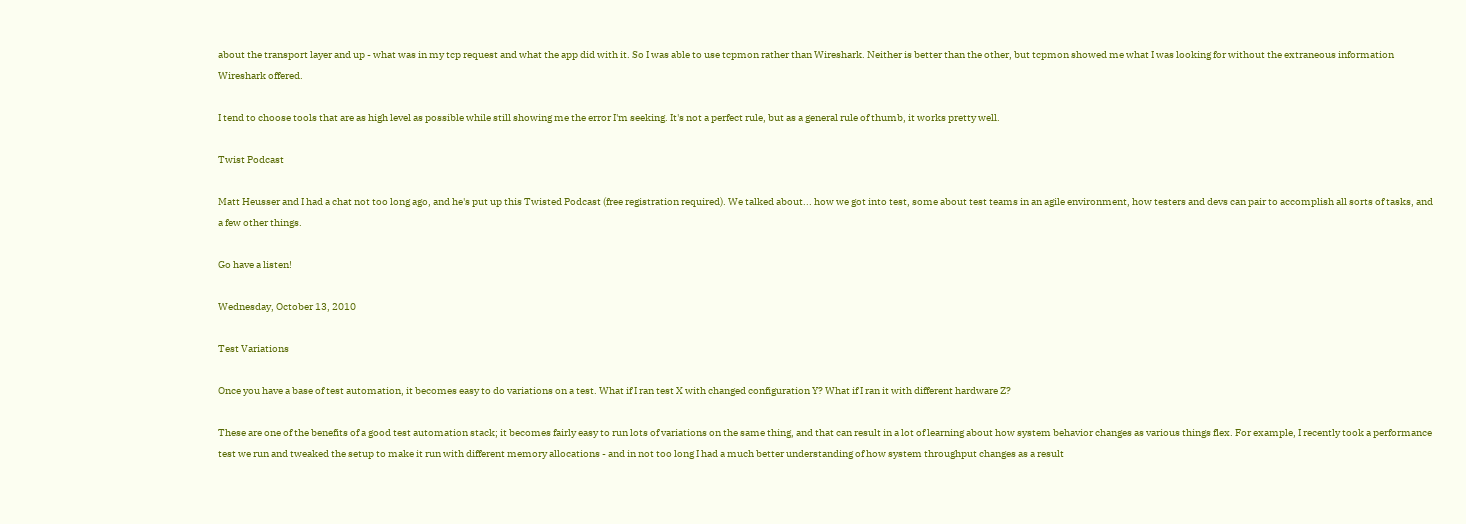about the transport layer and up - what was in my tcp request and what the app did with it. So I was able to use tcpmon rather than Wireshark. Neither is better than the other, but tcpmon showed me what I was looking for without the extraneous information Wireshark offered.

I tend to choose tools that are as high level as possible while still showing me the error I'm seeking. It's not a perfect rule, but as a general rule of thumb, it works pretty well.

Twist Podcast

Matt Heusser and I had a chat not too long ago, and he's put up this Twisted Podcast (free registration required). We talked about... how we got into test, some about test teams in an agile environment, how testers and devs can pair to accomplish all sorts of tasks, and a few other things.

Go have a listen!

Wednesday, October 13, 2010

Test Variations

Once you have a base of test automation, it becomes easy to do variations on a test. What if I ran test X with changed configuration Y? What if I ran it with different hardware Z?

These are one of the benefits of a good test automation stack; it becomes fairly easy to run lots of variations on the same thing, and that can result in a lot of learning about how system behavior changes as various things flex. For example, I recently took a performance test we run and tweaked the setup to make it run with different memory allocations - and in not too long I had a much better understanding of how system throughput changes as a result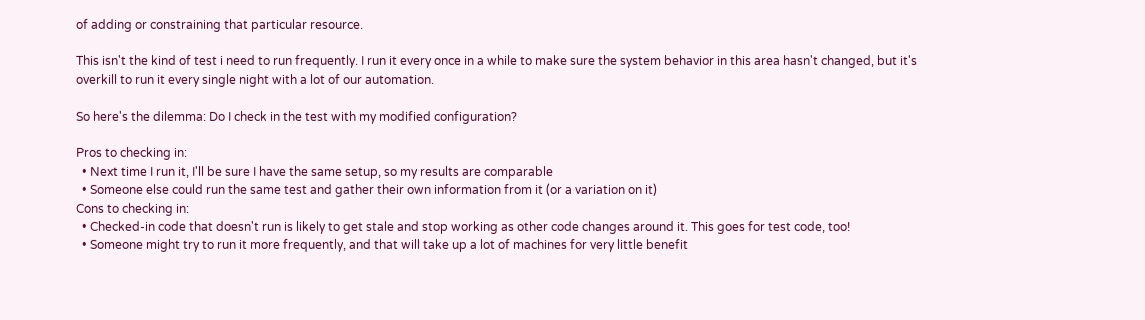of adding or constraining that particular resource.

This isn't the kind of test i need to run frequently. I run it every once in a while to make sure the system behavior in this area hasn't changed, but it's overkill to run it every single night with a lot of our automation.

So here's the dilemma: Do I check in the test with my modified configuration?

Pros to checking in:
  • Next time I run it, I'll be sure I have the same setup, so my results are comparable
  • Someone else could run the same test and gather their own information from it (or a variation on it)
Cons to checking in:
  • Checked-in code that doesn't run is likely to get stale and stop working as other code changes around it. This goes for test code, too!
  • Someone might try to run it more frequently, and that will take up a lot of machines for very little benefit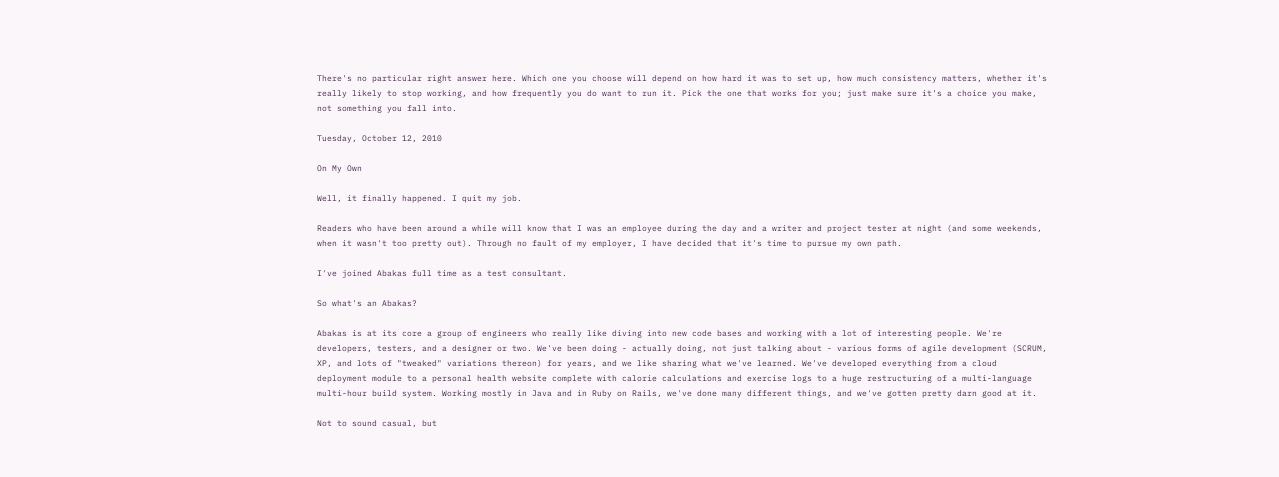There's no particular right answer here. Which one you choose will depend on how hard it was to set up, how much consistency matters, whether it's really likely to stop working, and how frequently you do want to run it. Pick the one that works for you; just make sure it's a choice you make, not something you fall into.

Tuesday, October 12, 2010

On My Own

Well, it finally happened. I quit my job.

Readers who have been around a while will know that I was an employee during the day and a writer and project tester at night (and some weekends, when it wasn't too pretty out). Through no fault of my employer, I have decided that it's time to pursue my own path.

I've joined Abakas full time as a test consultant.

So what's an Abakas?

Abakas is at its core a group of engineers who really like diving into new code bases and working with a lot of interesting people. We're developers, testers, and a designer or two. We've been doing - actually doing, not just talking about - various forms of agile development (SCRUM, XP, and lots of "tweaked" variations thereon) for years, and we like sharing what we've learned. We've developed everything from a cloud deployment module to a personal health website complete with calorie calculations and exercise logs to a huge restructuring of a multi-language multi-hour build system. Working mostly in Java and in Ruby on Rails, we've done many different things, and we've gotten pretty darn good at it.

Not to sound casual, but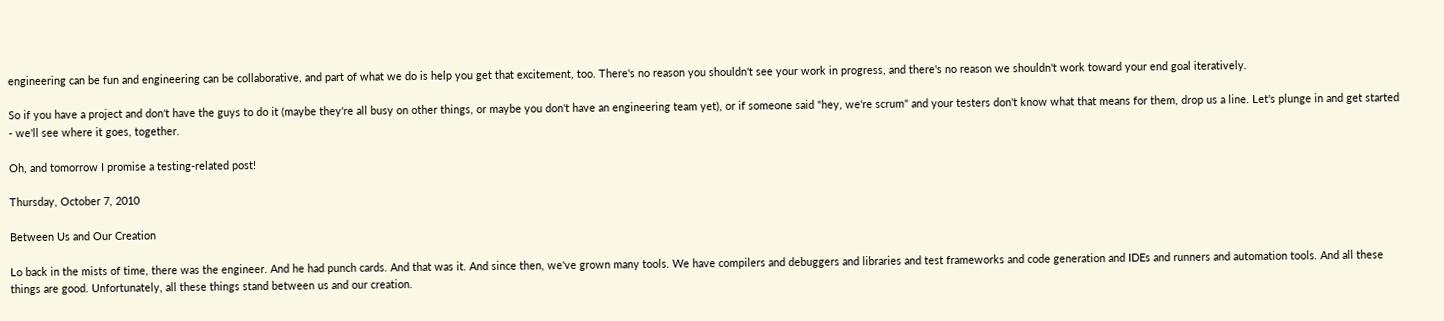engineering can be fun and engineering can be collaborative, and part of what we do is help you get that excitement, too. There's no reason you shouldn't see your work in progress, and there's no reason we shouldn't work toward your end goal iteratively.

So if you have a project and don't have the guys to do it (maybe they're all busy on other things, or maybe you don't have an engineering team yet), or if someone said "hey, we're scrum" and your testers don't know what that means for them, drop us a line. Let's plunge in and get started - we'll see where it goes, together.

Oh, and tomorrow I promise a testing-related post!

Thursday, October 7, 2010

Between Us and Our Creation

Lo back in the mists of time, there was the engineer. And he had punch cards. And that was it. And since then, we've grown many tools. We have compilers and debuggers and libraries and test frameworks and code generation and IDEs and runners and automation tools. And all these things are good. Unfortunately, all these things stand between us and our creation.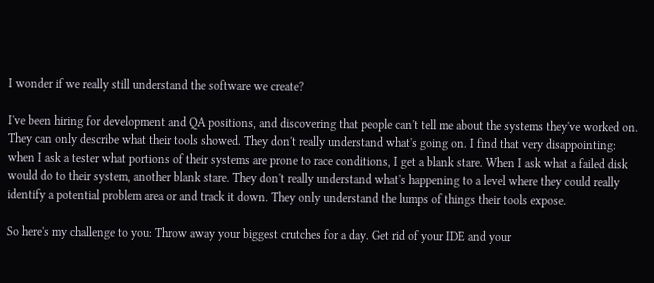I wonder if we really still understand the software we create?

I've been hiring for development and QA positions, and discovering that people can't tell me about the systems they've worked on. They can only describe what their tools showed. They don't really understand what's going on. I find that very disappointing: when I ask a tester what portions of their systems are prone to race conditions, I get a blank stare. When I ask what a failed disk would do to their system, another blank stare. They don't really understand what's happening to a level where they could really identify a potential problem area or and track it down. They only understand the lumps of things their tools expose.

So here's my challenge to you: Throw away your biggest crutches for a day. Get rid of your IDE and your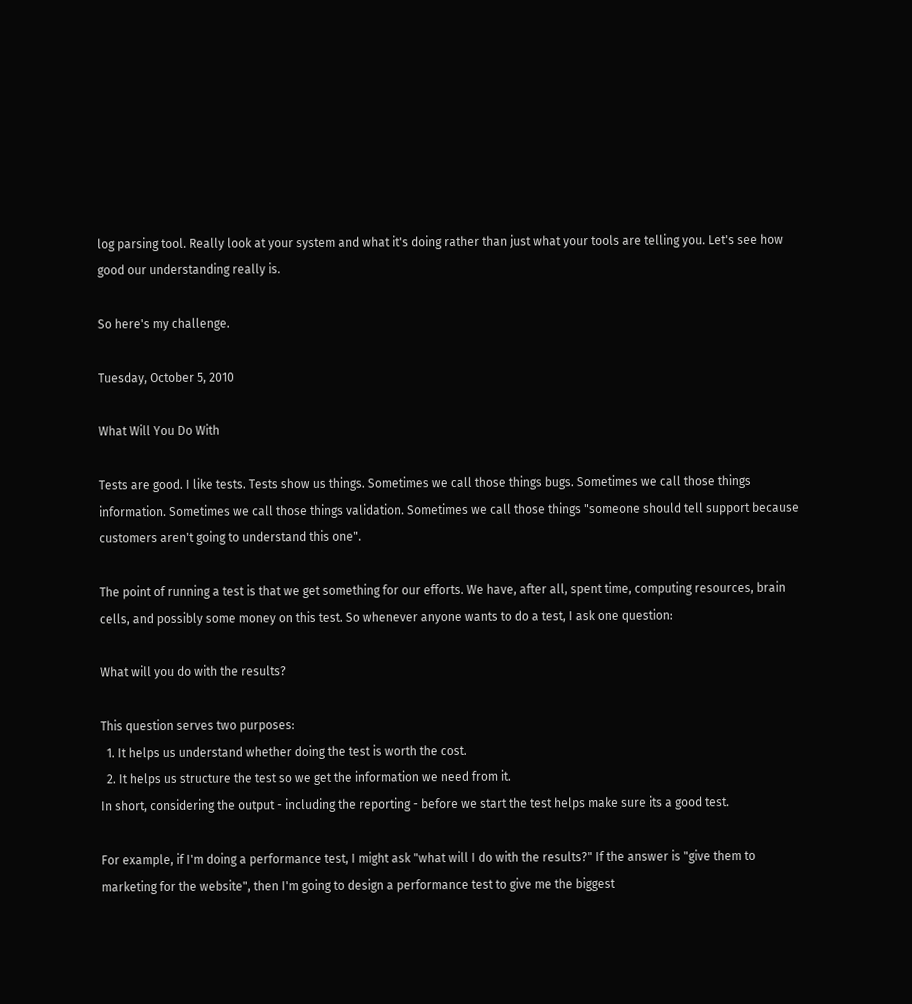log parsing tool. Really look at your system and what it's doing rather than just what your tools are telling you. Let's see how good our understanding really is.

So here's my challenge.

Tuesday, October 5, 2010

What Will You Do With

Tests are good. I like tests. Tests show us things. Sometimes we call those things bugs. Sometimes we call those things information. Sometimes we call those things validation. Sometimes we call those things "someone should tell support because customers aren't going to understand this one".

The point of running a test is that we get something for our efforts. We have, after all, spent time, computing resources, brain cells, and possibly some money on this test. So whenever anyone wants to do a test, I ask one question:

What will you do with the results?

This question serves two purposes:
  1. It helps us understand whether doing the test is worth the cost.
  2. It helps us structure the test so we get the information we need from it.
In short, considering the output - including the reporting - before we start the test helps make sure its a good test.

For example, if I'm doing a performance test, I might ask "what will I do with the results?" If the answer is "give them to marketing for the website", then I'm going to design a performance test to give me the biggest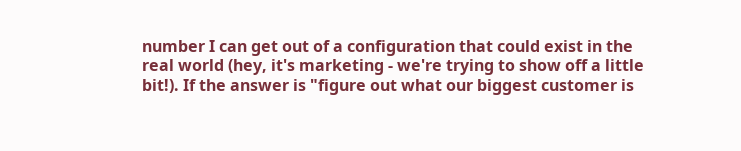number I can get out of a configuration that could exist in the real world (hey, it's marketing - we're trying to show off a little bit!). If the answer is "figure out what our biggest customer is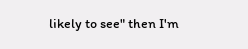likely to see" then I'm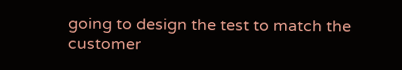going to design the test to match the customer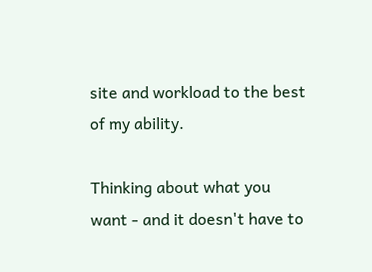site and workload to the best of my ability.

Thinking about what you want - and it doesn't have to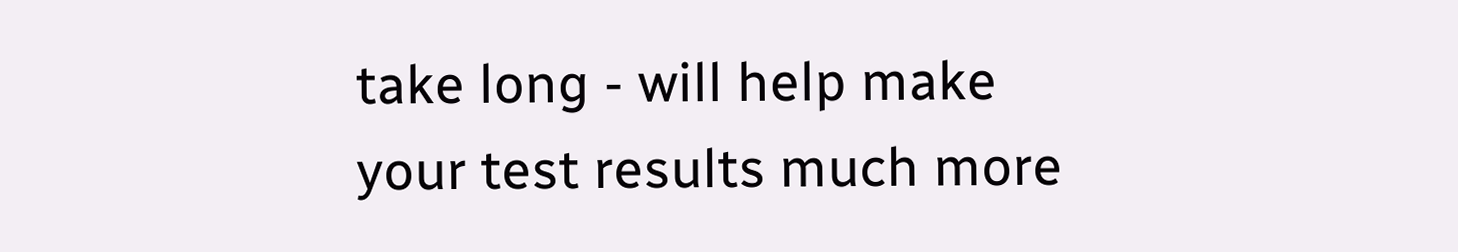take long - will help make your test results much more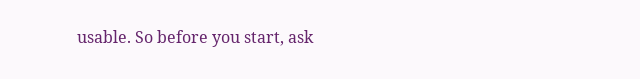usable. So before you start, ask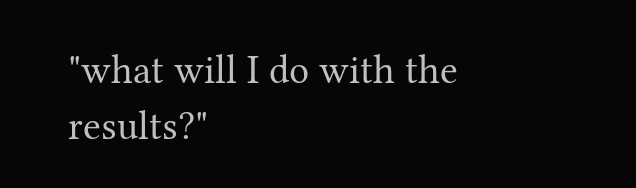"what will I do with the results?"